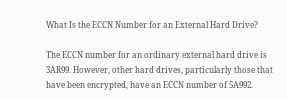What Is the ECCN Number for an External Hard Drive?

The ECCN number for an ordinary external hard drive is 3AR99. However, other hard drives, particularly those that have been encrypted, have an ECCN number of 5A992.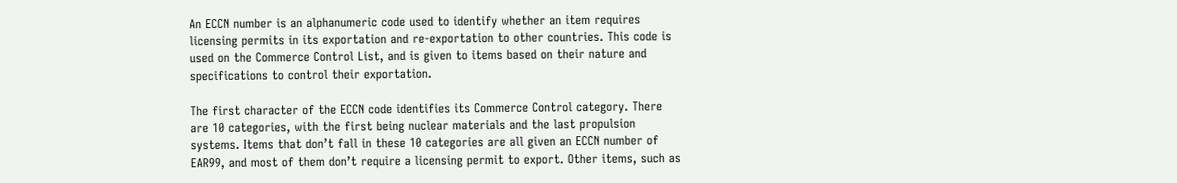An ECCN number is an alphanumeric code used to identify whether an item requires licensing permits in its exportation and re-exportation to other countries. This code is used on the Commerce Control List, and is given to items based on their nature and specifications to control their exportation.

The first character of the ECCN code identifies its Commerce Control category. There are 10 categories, with the first being nuclear materials and the last propulsion systems. Items that don’t fall in these 10 categories are all given an ECCN number of EAR99, and most of them don’t require a licensing permit to export. Other items, such as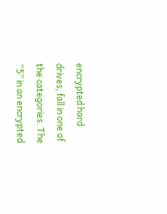encrypted hard drives, fall in one of the categories. The “5” in an encrypted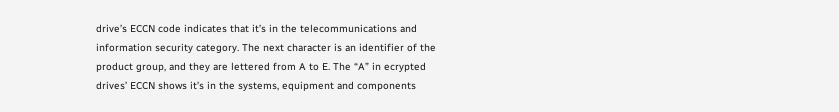drive’s ECCN code indicates that it’s in the telecommunications and information security category. The next character is an identifier of the product group, and they are lettered from A to E. The “A” in ecrypted drives’ ECCN shows it’s in the systems, equipment and components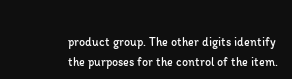product group. The other digits identify the purposes for the control of the item.